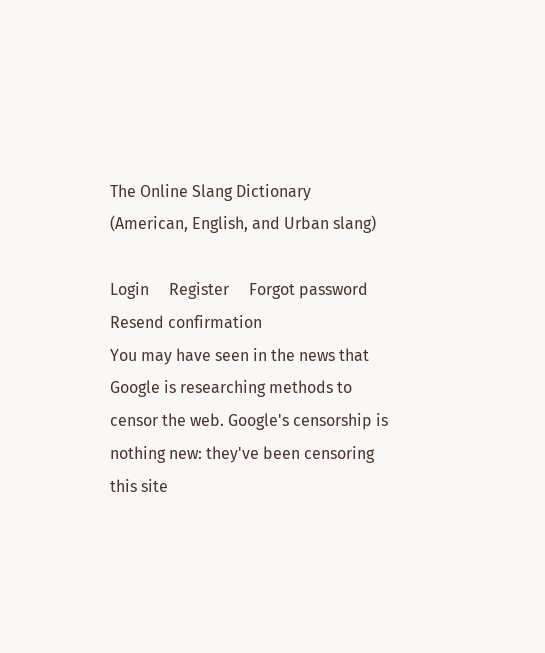The Online Slang Dictionary
(American, English, and Urban slang)

Login     Register     Forgot password     Resend confirmation
You may have seen in the news that Google is researching methods to censor the web. Google's censorship is nothing new: they've been censoring this site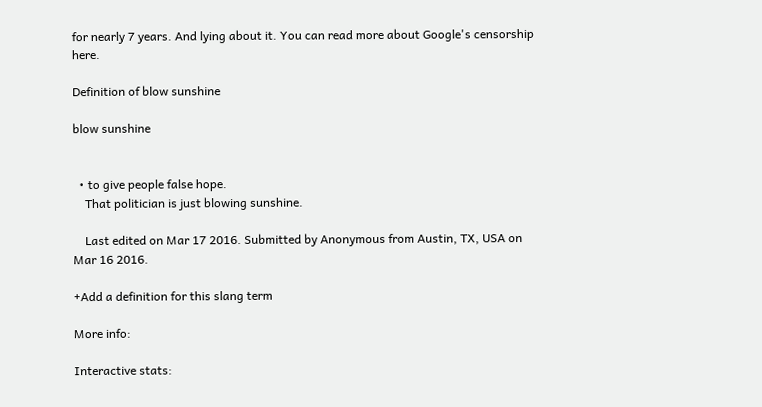for nearly 7 years. And lying about it. You can read more about Google's censorship here.

Definition of blow sunshine

blow sunshine


  • to give people false hope.
    That politician is just blowing sunshine.

    Last edited on Mar 17 2016. Submitted by Anonymous from Austin, TX, USA on Mar 16 2016.

+Add a definition for this slang term

More info:

Interactive stats: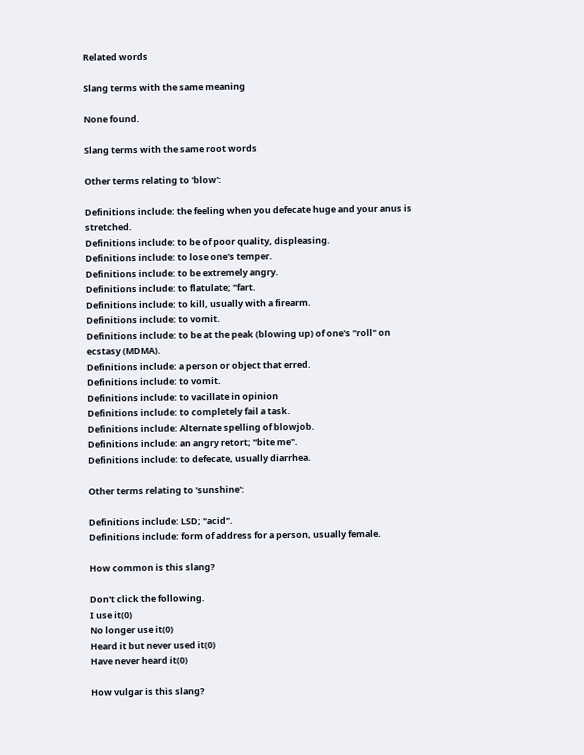Related words

Slang terms with the same meaning

None found.

Slang terms with the same root words

Other terms relating to 'blow':

Definitions include: the feeling when you defecate huge and your anus is stretched.
Definitions include: to be of poor quality, displeasing.
Definitions include: to lose one's temper.
Definitions include: to be extremely angry.
Definitions include: to flatulate; "fart.
Definitions include: to kill, usually with a firearm.
Definitions include: to vomit.
Definitions include: to be at the peak (blowing up) of one's "roll" on ecstasy (MDMA).
Definitions include: a person or object that erred.
Definitions include: to vomit.
Definitions include: to vacillate in opinion
Definitions include: to completely fail a task.
Definitions include: Alternate spelling of blowjob.
Definitions include: an angry retort; "bite me".
Definitions include: to defecate, usually diarrhea.

Other terms relating to 'sunshine':

Definitions include: LSD; "acid".
Definitions include: form of address for a person, usually female.

How common is this slang?

Don't click the following.
I use it(0)
No longer use it(0)
Heard it but never used it(0)
Have never heard it(0)

How vulgar is this slang?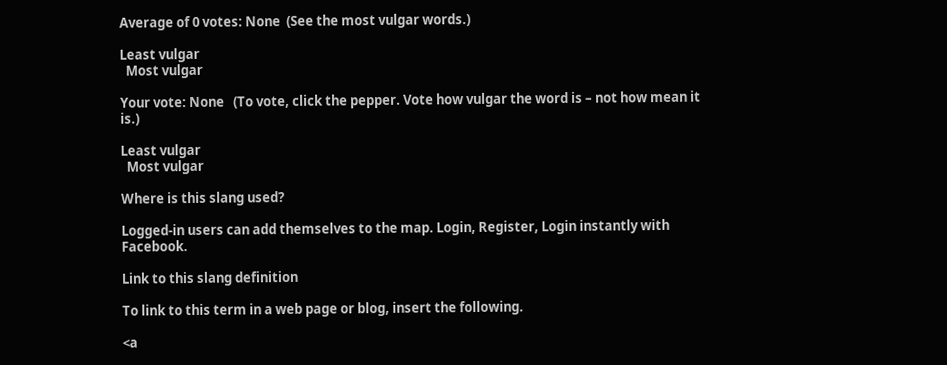Average of 0 votes: None  (See the most vulgar words.)

Least vulgar
  Most vulgar

Your vote: None   (To vote, click the pepper. Vote how vulgar the word is – not how mean it is.)

Least vulgar
  Most vulgar

Where is this slang used?

Logged-in users can add themselves to the map. Login, Register, Login instantly with Facebook.

Link to this slang definition

To link to this term in a web page or blog, insert the following.

<a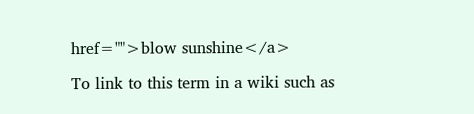href="">blow sunshine</a>

To link to this term in a wiki such as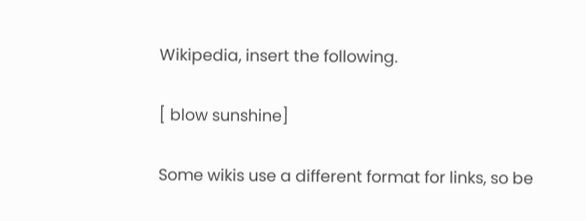Wikipedia, insert the following.

[ blow sunshine]

Some wikis use a different format for links, so be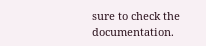sure to check the documentation.